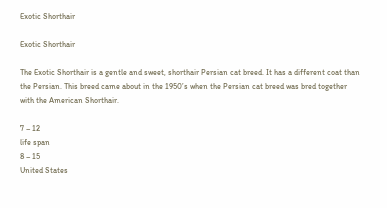Exotic Shorthair

Exotic Shorthair

The Exotic Shorthair is a gentle and sweet, shorthair Persian cat breed. It has a different coat than the Persian. This breed came about in the 1950’s when the Persian cat breed was bred together with the American Shorthair.

7 – 12
life span
8 – 15
United States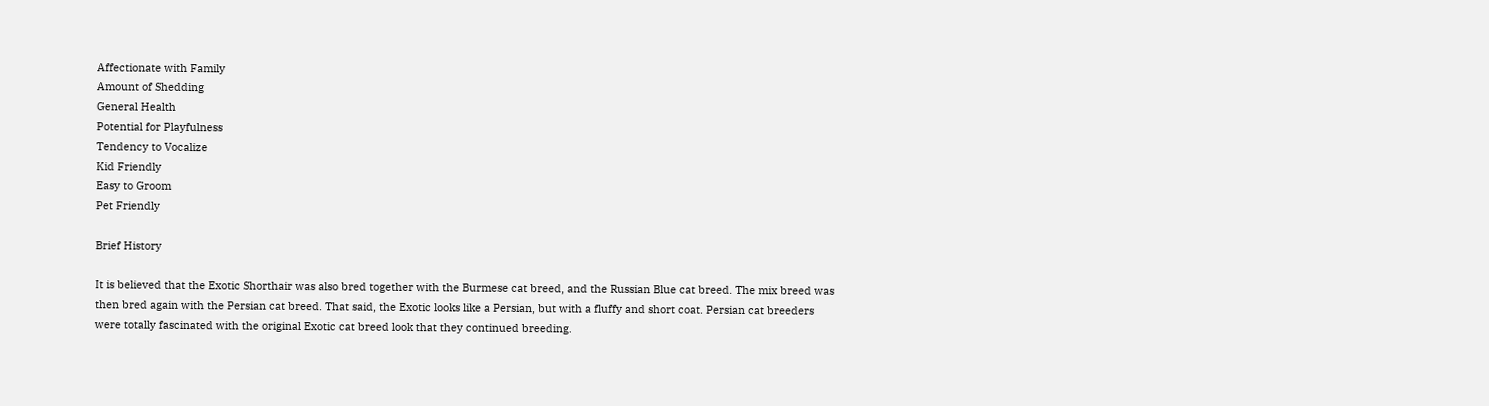Affectionate with Family
Amount of Shedding
General Health
Potential for Playfulness
Tendency to Vocalize
Kid Friendly
Easy to Groom
Pet Friendly

Brief History

It is believed that the Exotic Shorthair was also bred together with the Burmese cat breed, and the Russian Blue cat breed. The mix breed was then bred again with the Persian cat breed. That said, the Exotic looks like a Persian, but with a fluffy and short coat. Persian cat breeders were totally fascinated with the original Exotic cat breed look that they continued breeding.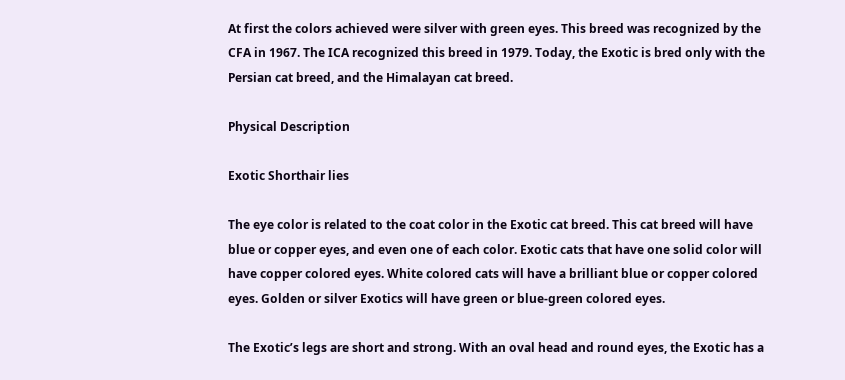At first the colors achieved were silver with green eyes. This breed was recognized by the CFA in 1967. The ICA recognized this breed in 1979. Today, the Exotic is bred only with the Persian cat breed, and the Himalayan cat breed.

Physical Description

Exotic Shorthair lies

The eye color is related to the coat color in the Exotic cat breed. This cat breed will have blue or copper eyes, and even one of each color. Exotic cats that have one solid color will have copper colored eyes. White colored cats will have a brilliant blue or copper colored eyes. Golden or silver Exotics will have green or blue-green colored eyes.

The Exotic’s legs are short and strong. With an oval head and round eyes, the Exotic has a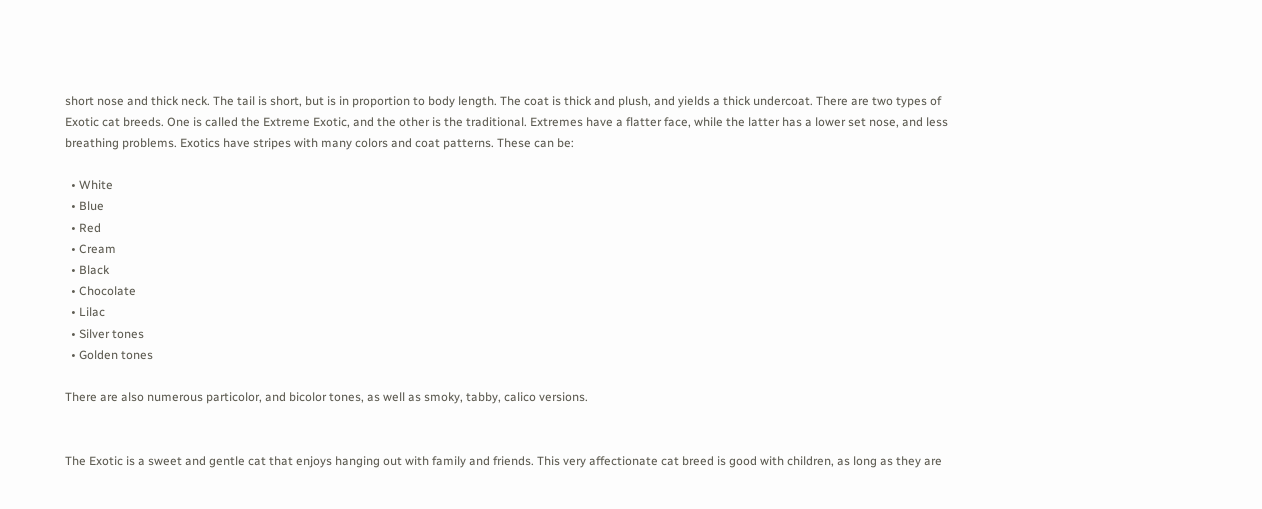short nose and thick neck. The tail is short, but is in proportion to body length. The coat is thick and plush, and yields a thick undercoat. There are two types of Exotic cat breeds. One is called the Extreme Exotic, and the other is the traditional. Extremes have a flatter face, while the latter has a lower set nose, and less breathing problems. Exotics have stripes with many colors and coat patterns. These can be:

  • White
  • Blue
  • Red
  • Cream
  • Black
  • Chocolate
  • Lilac
  • Silver tones
  • Golden tones

There are also numerous particolor, and bicolor tones, as well as smoky, tabby, calico versions.


The Exotic is a sweet and gentle cat that enjoys hanging out with family and friends. This very affectionate cat breed is good with children, as long as they are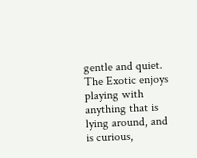gentle and quiet. The Exotic enjoys playing with anything that is lying around, and is curious,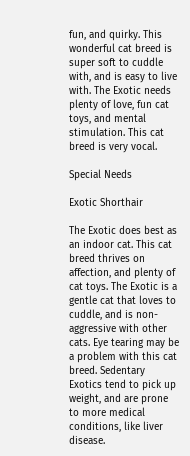fun, and quirky. This wonderful cat breed is super soft to cuddle with, and is easy to live with. The Exotic needs plenty of love, fun cat toys, and mental stimulation. This cat breed is very vocal.

Special Needs

Exotic Shorthair

The Exotic does best as an indoor cat. This cat breed thrives on affection, and plenty of cat toys. The Exotic is a gentle cat that loves to cuddle, and is non-aggressive with other cats. Eye tearing may be a problem with this cat breed. Sedentary Exotics tend to pick up weight, and are prone to more medical conditions, like liver disease.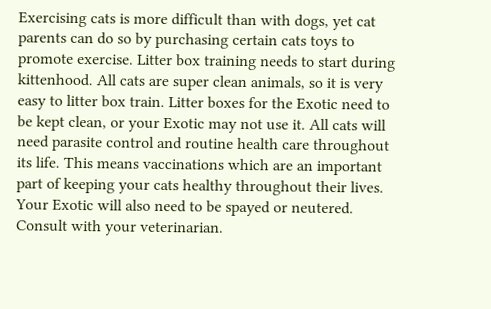Exercising cats is more difficult than with dogs, yet cat parents can do so by purchasing certain cats toys to promote exercise. Litter box training needs to start during kittenhood. All cats are super clean animals, so it is very easy to litter box train. Litter boxes for the Exotic need to be kept clean, or your Exotic may not use it. All cats will need parasite control and routine health care throughout its life. This means vaccinations which are an important part of keeping your cats healthy throughout their lives. Your Exotic will also need to be spayed or neutered. Consult with your veterinarian.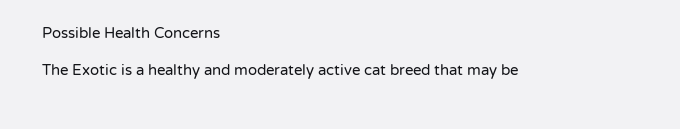Possible Health Concerns

The Exotic is a healthy and moderately active cat breed that may be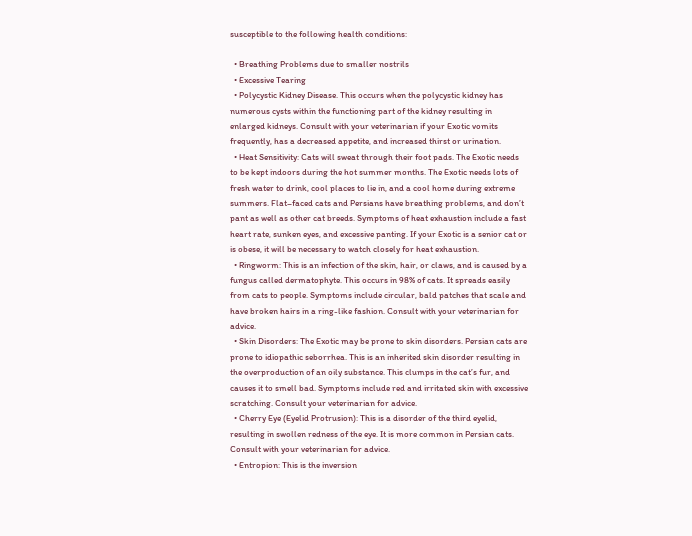susceptible to the following health conditions:

  • Breathing Problems due to smaller nostrils
  • Excessive Tearing
  • Polycystic Kidney Disease. This occurs when the polycystic kidney has numerous cysts within the functioning part of the kidney resulting in enlarged kidneys. Consult with your veterinarian if your Exotic vomits frequently, has a decreased appetite, and increased thirst or urination.
  • Heat Sensitivity: Cats will sweat through their foot pads. The Exotic needs to be kept indoors during the hot summer months. The Exotic needs lots of fresh water to drink, cool places to lie in, and a cool home during extreme summers. Flat–faced cats and Persians have breathing problems, and don’t pant as well as other cat breeds. Symptoms of heat exhaustion include a fast heart rate, sunken eyes, and excessive panting. If your Exotic is a senior cat or is obese, it will be necessary to watch closely for heat exhaustion.
  • Ringworm: This is an infection of the skin, hair, or claws, and is caused by a fungus called dermatophyte. This occurs in 98% of cats. It spreads easily from cats to people. Symptoms include circular, bald patches that scale and have broken hairs in a ring-like fashion. Consult with your veterinarian for advice.
  • Skin Disorders: The Exotic may be prone to skin disorders. Persian cats are prone to idiopathic seborrhea. This is an inherited skin disorder resulting in the overproduction of an oily substance. This clumps in the cat’s fur, and causes it to smell bad. Symptoms include red and irritated skin with excessive scratching. Consult your veterinarian for advice.
  • Cherry Eye (Eyelid Protrusion): This is a disorder of the third eyelid, resulting in swollen redness of the eye. It is more common in Persian cats. Consult with your veterinarian for advice.
  • Entropion: This is the inversion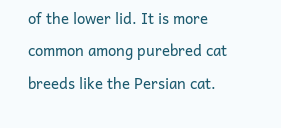of the lower lid. It is more common among purebred cat breeds like the Persian cat.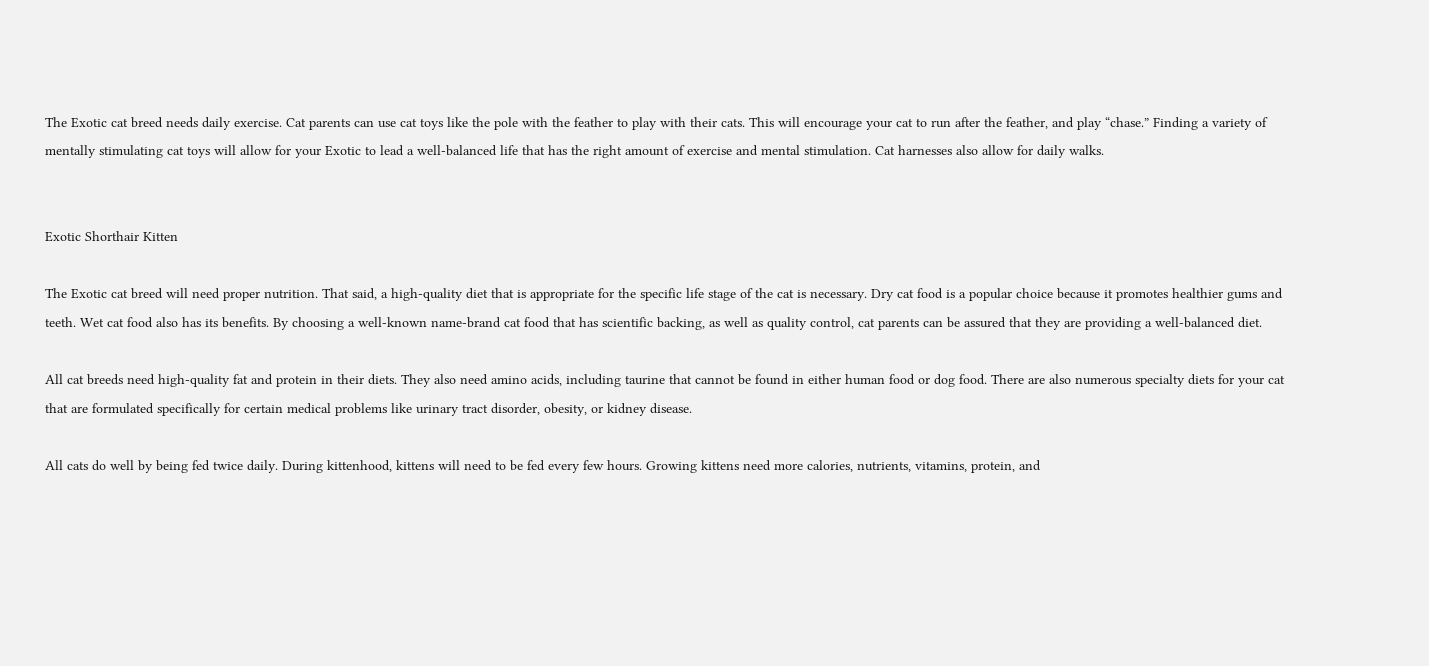The Exotic cat breed needs daily exercise. Cat parents can use cat toys like the pole with the feather to play with their cats. This will encourage your cat to run after the feather, and play “chase.” Finding a variety of mentally stimulating cat toys will allow for your Exotic to lead a well-balanced life that has the right amount of exercise and mental stimulation. Cat harnesses also allow for daily walks.


Exotic Shorthair Kitten

The Exotic cat breed will need proper nutrition. That said, a high-quality diet that is appropriate for the specific life stage of the cat is necessary. Dry cat food is a popular choice because it promotes healthier gums and teeth. Wet cat food also has its benefits. By choosing a well-known name-brand cat food that has scientific backing, as well as quality control, cat parents can be assured that they are providing a well-balanced diet.

All cat breeds need high-quality fat and protein in their diets. They also need amino acids, including taurine that cannot be found in either human food or dog food. There are also numerous specialty diets for your cat that are formulated specifically for certain medical problems like urinary tract disorder, obesity, or kidney disease.

All cats do well by being fed twice daily. During kittenhood, kittens will need to be fed every few hours. Growing kittens need more calories, nutrients, vitamins, protein, and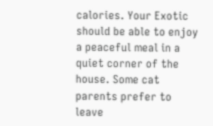calories. Your Exotic should be able to enjoy a peaceful meal in a quiet corner of the house. Some cat parents prefer to leave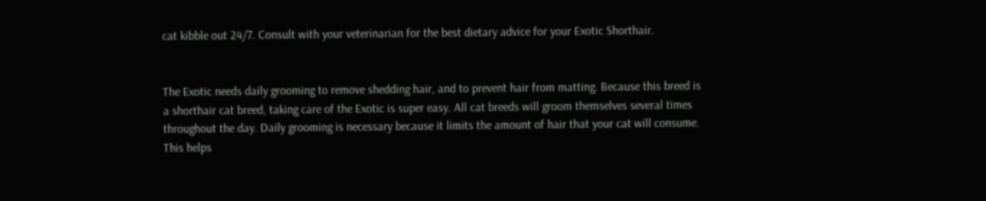cat kibble out 24/7. Consult with your veterinarian for the best dietary advice for your Exotic Shorthair.


The Exotic needs daily grooming to remove shedding hair, and to prevent hair from matting. Because this breed is a shorthair cat breed, taking care of the Exotic is super easy. All cat breeds will groom themselves several times throughout the day. Daily grooming is necessary because it limits the amount of hair that your cat will consume. This helps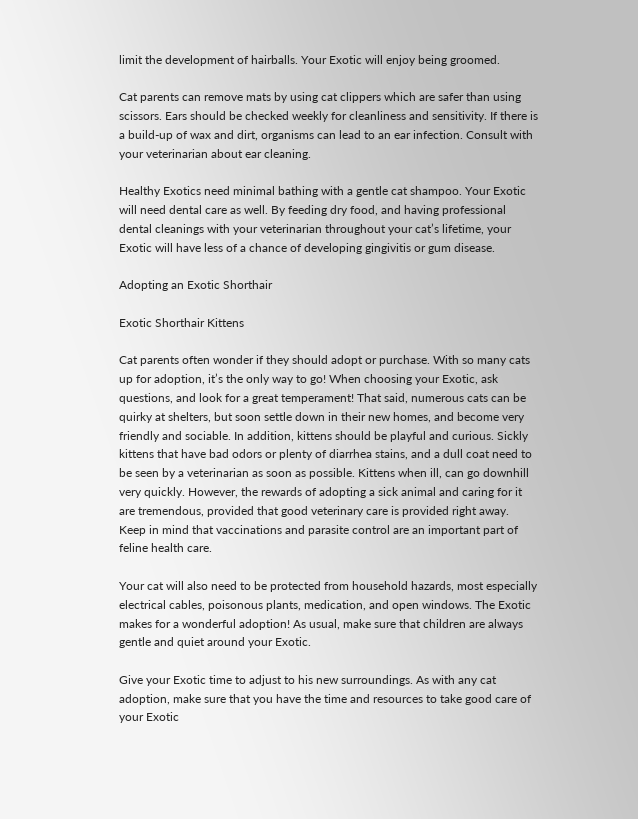limit the development of hairballs. Your Exotic will enjoy being groomed.

Cat parents can remove mats by using cat clippers which are safer than using scissors. Ears should be checked weekly for cleanliness and sensitivity. If there is a build-up of wax and dirt, organisms can lead to an ear infection. Consult with your veterinarian about ear cleaning.

Healthy Exotics need minimal bathing with a gentle cat shampoo. Your Exotic will need dental care as well. By feeding dry food, and having professional dental cleanings with your veterinarian throughout your cat’s lifetime, your Exotic will have less of a chance of developing gingivitis or gum disease.

Adopting an Exotic Shorthair

Exotic Shorthair Kittens

Cat parents often wonder if they should adopt or purchase. With so many cats up for adoption, it’s the only way to go! When choosing your Exotic, ask questions, and look for a great temperament! That said, numerous cats can be quirky at shelters, but soon settle down in their new homes, and become very friendly and sociable. In addition, kittens should be playful and curious. Sickly kittens that have bad odors or plenty of diarrhea stains, and a dull coat need to be seen by a veterinarian as soon as possible. Kittens when ill, can go downhill very quickly. However, the rewards of adopting a sick animal and caring for it are tremendous, provided that good veterinary care is provided right away. Keep in mind that vaccinations and parasite control are an important part of feline health care.

Your cat will also need to be protected from household hazards, most especially electrical cables, poisonous plants, medication, and open windows. The Exotic makes for a wonderful adoption! As usual, make sure that children are always gentle and quiet around your Exotic.

Give your Exotic time to adjust to his new surroundings. As with any cat adoption, make sure that you have the time and resources to take good care of your Exotic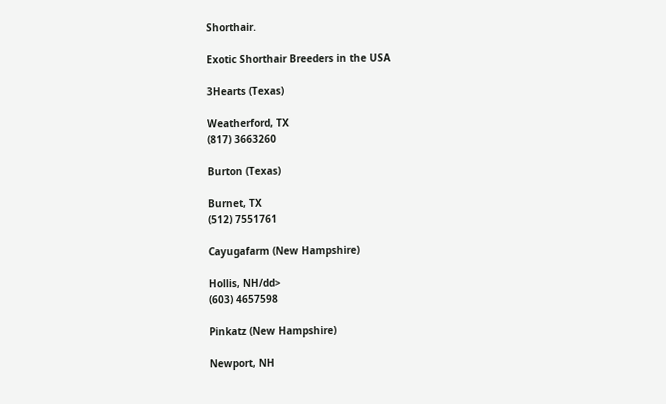Shorthair.

Exotic Shorthair Breeders in the USA

3Hearts (Texas)

Weatherford, TX
(817) 3663260

Burton (Texas)

Burnet, TX
(512) 7551761

Cayugafarm (New Hampshire)

Hollis, NH/dd>
(603) 4657598

Pinkatz (New Hampshire)

Newport, NH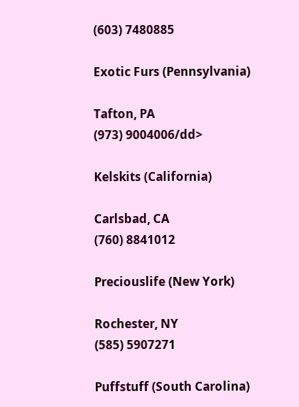(603) 7480885

Exotic Furs (Pennsylvania)

Tafton, PA
(973) 9004006/dd>

Kelskits (California)

Carlsbad, CA
(760) 8841012

Preciouslife (New York)

Rochester, NY
(585) 5907271

Puffstuff (South Carolina)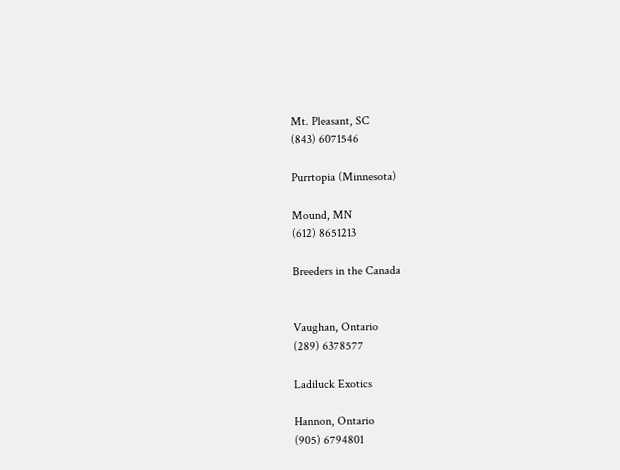Mt. Pleasant, SC
(843) 6071546

Purrtopia (Minnesota)

Mound, MN
(612) 8651213

Breeders in the Canada


Vaughan, Ontario
(289) 6378577

Ladiluck Exotics

Hannon, Ontario
(905) 6794801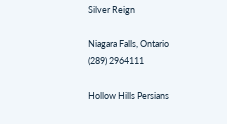Silver Reign

Niagara Falls, Ontario
(289) 2964111

Hollow Hills Persians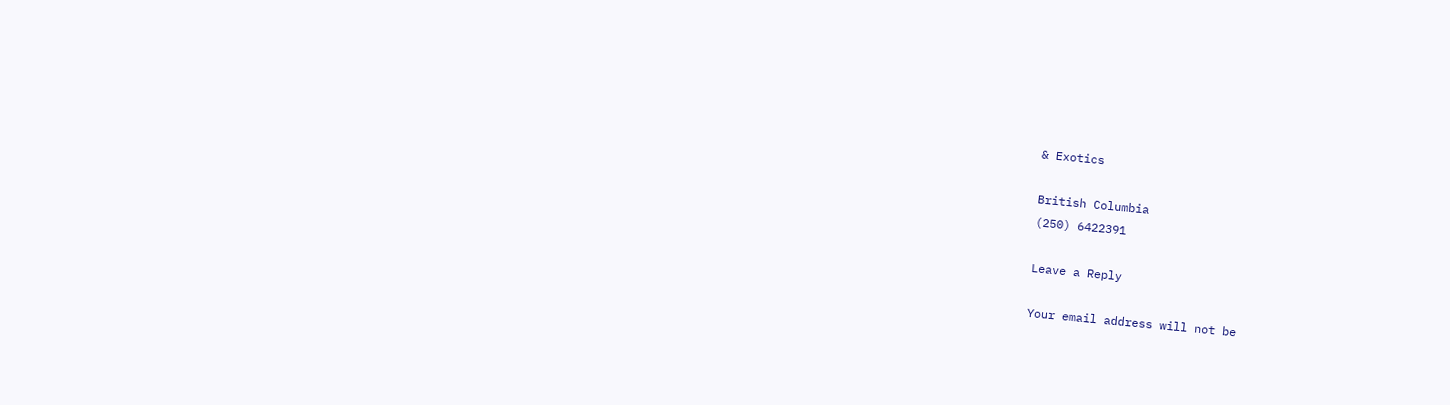& Exotics

British Columbia
(250) 6422391

Leave a Reply

Your email address will not be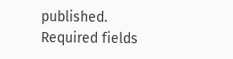published. Required fields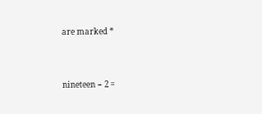are marked *




nineteen − 2 =